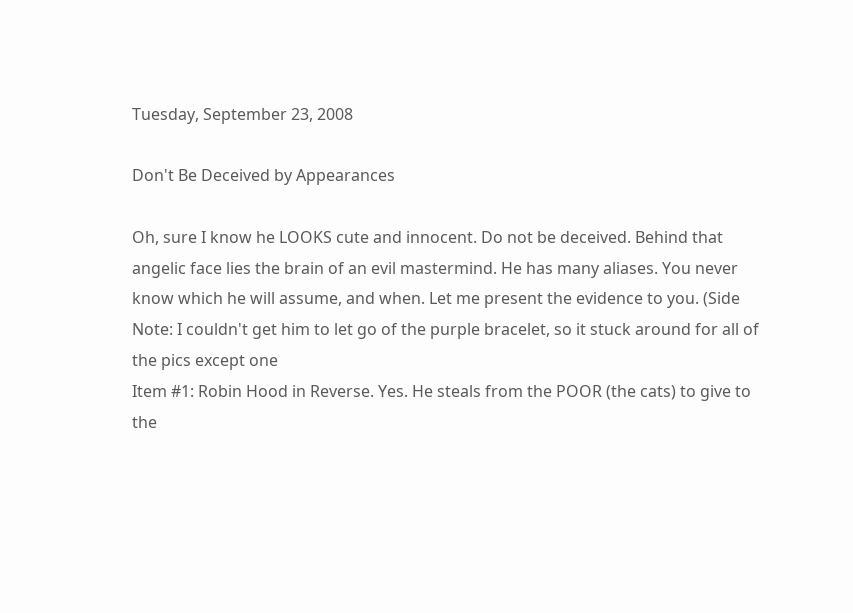Tuesday, September 23, 2008

Don't Be Deceived by Appearances

Oh, sure I know he LOOKS cute and innocent. Do not be deceived. Behind that angelic face lies the brain of an evil mastermind. He has many aliases. You never know which he will assume, and when. Let me present the evidence to you. (Side Note: I couldn't get him to let go of the purple bracelet, so it stuck around for all of the pics except one
Item #1: Robin Hood in Reverse. Yes. He steals from the POOR (the cats) to give to the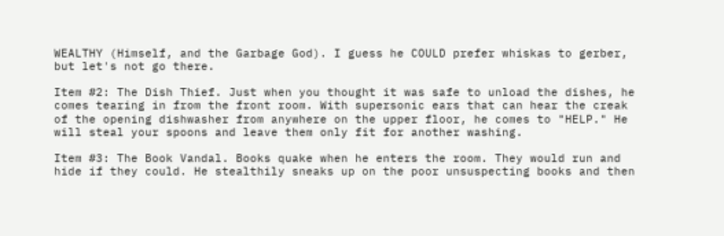WEALTHY (Himself, and the Garbage God). I guess he COULD prefer whiskas to gerber, but let's not go there.

Item #2: The Dish Thief. Just when you thought it was safe to unload the dishes, he comes tearing in from the front room. With supersonic ears that can hear the creak of the opening dishwasher from anywhere on the upper floor, he comes to "HELP." He will steal your spoons and leave them only fit for another washing.

Item #3: The Book Vandal. Books quake when he enters the room. They would run and hide if they could. He stealthily sneaks up on the poor unsuspecting books and then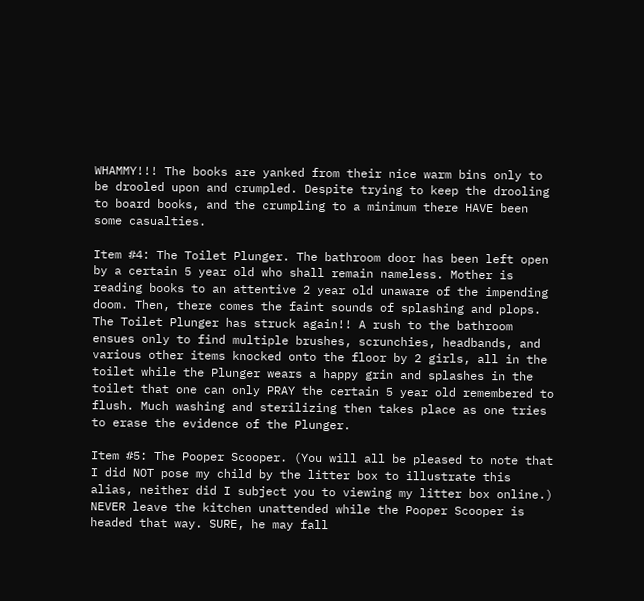WHAMMY!!! The books are yanked from their nice warm bins only to be drooled upon and crumpled. Despite trying to keep the drooling to board books, and the crumpling to a minimum there HAVE been some casualties.

Item #4: The Toilet Plunger. The bathroom door has been left open by a certain 5 year old who shall remain nameless. Mother is reading books to an attentive 2 year old unaware of the impending doom. Then, there comes the faint sounds of splashing and plops. The Toilet Plunger has struck again!! A rush to the bathroom ensues only to find multiple brushes, scrunchies, headbands, and various other items knocked onto the floor by 2 girls, all in the toilet while the Plunger wears a happy grin and splashes in the toilet that one can only PRAY the certain 5 year old remembered to flush. Much washing and sterilizing then takes place as one tries to erase the evidence of the Plunger.

Item #5: The Pooper Scooper. (You will all be pleased to note that I did NOT pose my child by the litter box to illustrate this alias, neither did I subject you to viewing my litter box online.) NEVER leave the kitchen unattended while the Pooper Scooper is headed that way. SURE, he may fall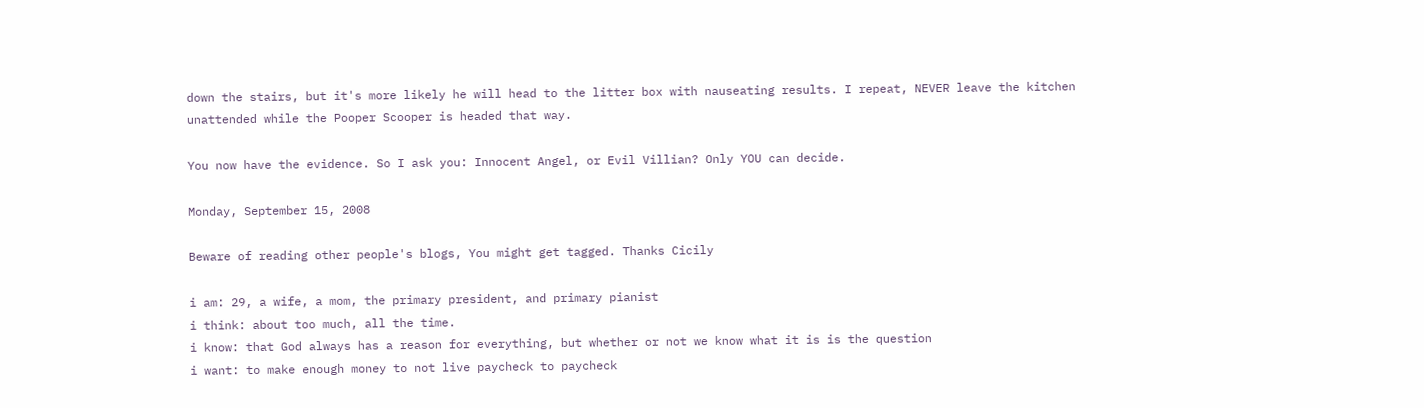down the stairs, but it's more likely he will head to the litter box with nauseating results. I repeat, NEVER leave the kitchen unattended while the Pooper Scooper is headed that way.

You now have the evidence. So I ask you: Innocent Angel, or Evil Villian? Only YOU can decide.

Monday, September 15, 2008

Beware of reading other people's blogs, You might get tagged. Thanks Cicily

i am: 29, a wife, a mom, the primary president, and primary pianist
i think: about too much, all the time.
i know: that God always has a reason for everything, but whether or not we know what it is is the question
i want: to make enough money to not live paycheck to paycheck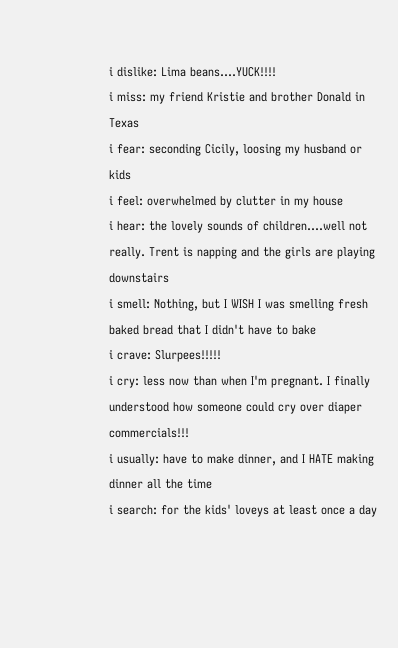i dislike: Lima beans....YUCK!!!!
i miss: my friend Kristie and brother Donald in Texas
i fear: seconding Cicily, loosing my husband or kids
i feel: overwhelmed by clutter in my house
i hear: the lovely sounds of children....well not really. Trent is napping and the girls are playing downstairs
i smell: Nothing, but I WISH I was smelling fresh baked bread that I didn't have to bake
i crave: Slurpees!!!!!
i cry: less now than when I'm pregnant. I finally understood how someone could cry over diaper commercials!!!
i usually: have to make dinner, and I HATE making dinner all the time
i search: for the kids' loveys at least once a day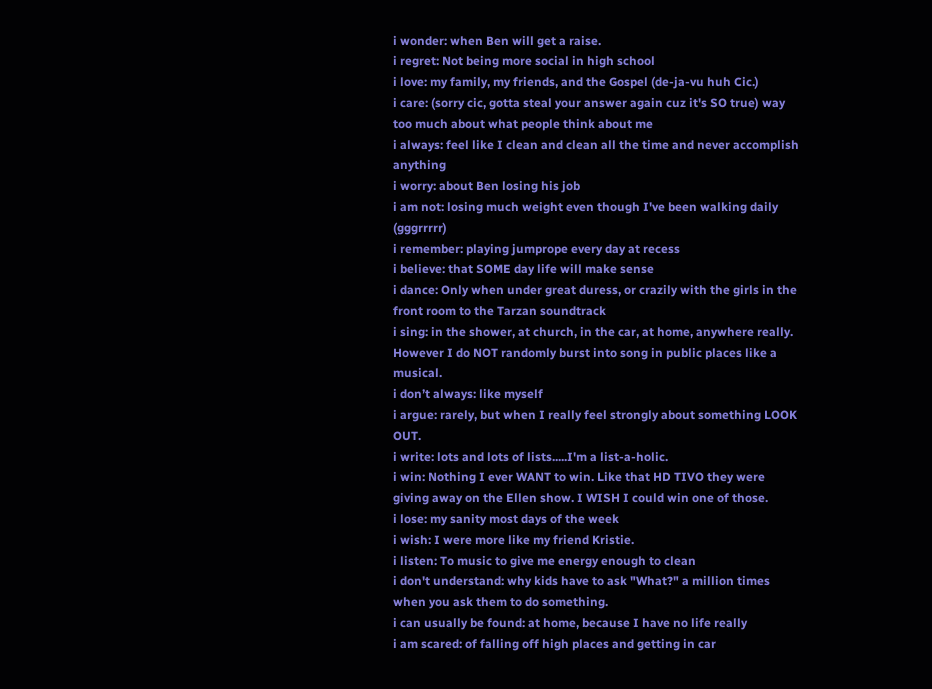i wonder: when Ben will get a raise.
i regret: Not being more social in high school
i love: my family, my friends, and the Gospel (de-ja-vu huh Cic.)
i care: (sorry cic, gotta steal your answer again cuz it's SO true) way too much about what people think about me
i always: feel like I clean and clean all the time and never accomplish anything
i worry: about Ben losing his job
i am not: losing much weight even though I've been walking daily (gggrrrrr)
i remember: playing jumprope every day at recess
i believe: that SOME day life will make sense
i dance: Only when under great duress, or crazily with the girls in the front room to the Tarzan soundtrack
i sing: in the shower, at church, in the car, at home, anywhere really. However I do NOT randomly burst into song in public places like a musical.
i don’t always: like myself
i argue: rarely, but when I really feel strongly about something LOOK OUT.
i write: lots and lots of lists.....I'm a list-a-holic.
i win: Nothing I ever WANT to win. Like that HD TIVO they were giving away on the Ellen show. I WISH I could win one of those.
i lose: my sanity most days of the week
i wish: I were more like my friend Kristie.
i listen: To music to give me energy enough to clean
i don't understand: why kids have to ask "What?" a million times when you ask them to do something.
i can usually be found: at home, because I have no life really
i am scared: of falling off high places and getting in car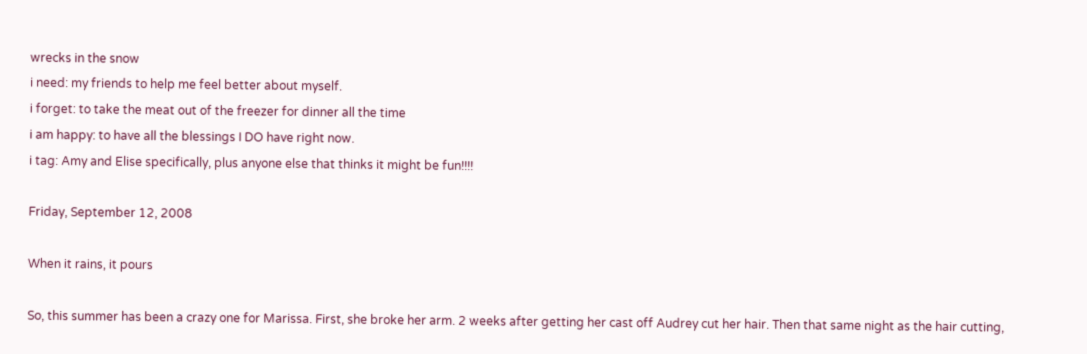wrecks in the snow
i need: my friends to help me feel better about myself.
i forget: to take the meat out of the freezer for dinner all the time
i am happy: to have all the blessings I DO have right now.
i tag: Amy and Elise specifically, plus anyone else that thinks it might be fun!!!!

Friday, September 12, 2008

When it rains, it pours

So, this summer has been a crazy one for Marissa. First, she broke her arm. 2 weeks after getting her cast off Audrey cut her hair. Then that same night as the hair cutting,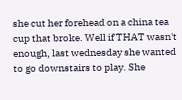she cut her forehead on a china tea cup that broke. Well if THAT wasn't enough, last wednesday she wanted to go downstairs to play. She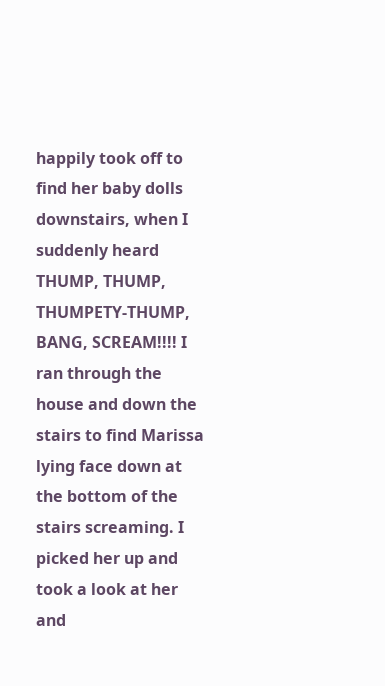happily took off to find her baby dolls downstairs, when I suddenly heard THUMP, THUMP, THUMPETY-THUMP, BANG, SCREAM!!!! I ran through the house and down the stairs to find Marissa lying face down at the bottom of the stairs screaming. I picked her up and took a look at her and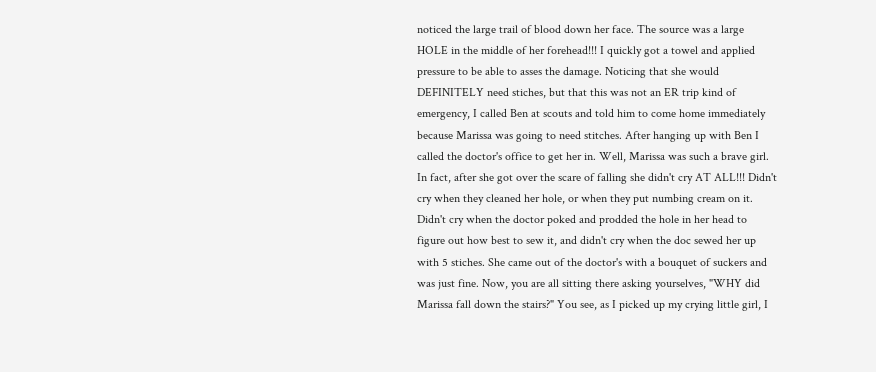noticed the large trail of blood down her face. The source was a large HOLE in the middle of her forehead!!! I quickly got a towel and applied pressure to be able to asses the damage. Noticing that she would DEFINITELY need stiches, but that this was not an ER trip kind of emergency, I called Ben at scouts and told him to come home immediately because Marissa was going to need stitches. After hanging up with Ben I called the doctor's office to get her in. Well, Marissa was such a brave girl. In fact, after she got over the scare of falling she didn't cry AT ALL!!! Didn't cry when they cleaned her hole, or when they put numbing cream on it. Didn't cry when the doctor poked and prodded the hole in her head to figure out how best to sew it, and didn't cry when the doc sewed her up with 5 stiches. She came out of the doctor's with a bouquet of suckers and was just fine. Now, you are all sitting there asking yourselves, "WHY did Marissa fall down the stairs?" You see, as I picked up my crying little girl, I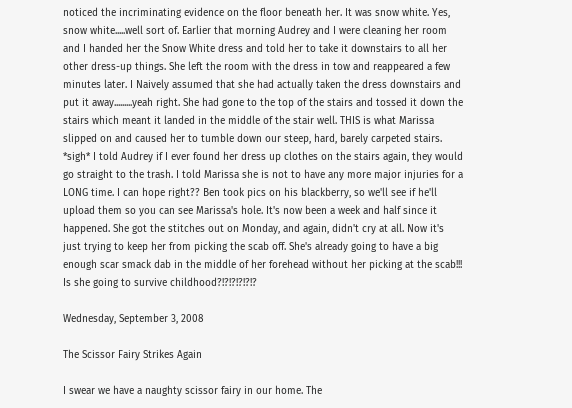noticed the incriminating evidence on the floor beneath her. It was snow white. Yes, snow white.....well sort of. Earlier that morning Audrey and I were cleaning her room and I handed her the Snow White dress and told her to take it downstairs to all her other dress-up things. She left the room with the dress in tow and reappeared a few minutes later. I Naively assumed that she had actually taken the dress downstairs and put it away.........yeah right. She had gone to the top of the stairs and tossed it down the stairs which meant it landed in the middle of the stair well. THIS is what Marissa slipped on and caused her to tumble down our steep, hard, barely carpeted stairs. *sigh* I told Audrey if I ever found her dress up clothes on the stairs again, they would go straight to the trash. I told Marissa she is not to have any more major injuries for a LONG time. I can hope right?? Ben took pics on his blackberry, so we'll see if he'll upload them so you can see Marissa's hole. It's now been a week and half since it happened. She got the stitches out on Monday, and again, didn't cry at all. Now it's just trying to keep her from picking the scab off. She's already going to have a big enough scar smack dab in the middle of her forehead without her picking at the scab!!! Is she going to survive childhood?!?!?!?!?!?

Wednesday, September 3, 2008

The Scissor Fairy Strikes Again

I swear we have a naughty scissor fairy in our home. The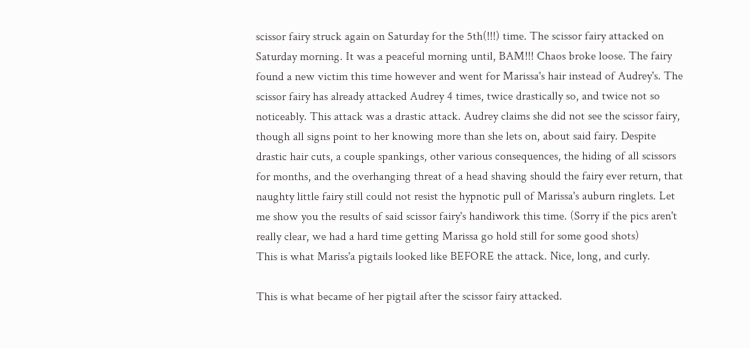scissor fairy struck again on Saturday for the 5th(!!!) time. The scissor fairy attacked on Saturday morning. It was a peaceful morning until, BAM!!! Chaos broke loose. The fairy found a new victim this time however and went for Marissa's hair instead of Audrey's. The scissor fairy has already attacked Audrey 4 times, twice drastically so, and twice not so noticeably. This attack was a drastic attack. Audrey claims she did not see the scissor fairy, though all signs point to her knowing more than she lets on, about said fairy. Despite drastic hair cuts, a couple spankings, other various consequences, the hiding of all scissors for months, and the overhanging threat of a head shaving should the fairy ever return, that naughty little fairy still could not resist the hypnotic pull of Marissa's auburn ringlets. Let me show you the results of said scissor fairy's handiwork this time. (Sorry if the pics aren't really clear, we had a hard time getting Marissa go hold still for some good shots)
This is what Mariss'a pigtails looked like BEFORE the attack. Nice, long, and curly.

This is what became of her pigtail after the scissor fairy attacked.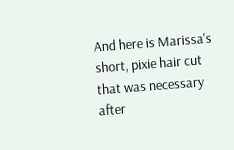And here is Marissa's short, pixie hair cut that was necessary after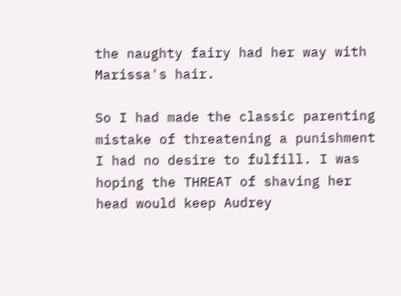the naughty fairy had her way with Marissa's hair.

So I had made the classic parenting mistake of threatening a punishment I had no desire to fulfill. I was hoping the THREAT of shaving her head would keep Audrey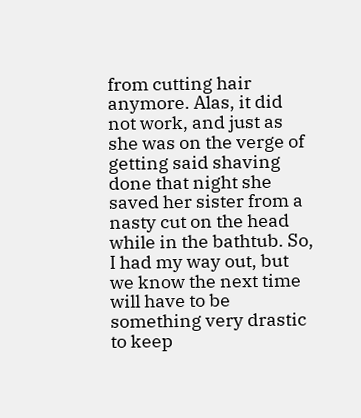from cutting hair anymore. Alas, it did not work, and just as she was on the verge of getting said shaving done that night she saved her sister from a nasty cut on the head while in the bathtub. So, I had my way out, but we know the next time will have to be something very drastic to keep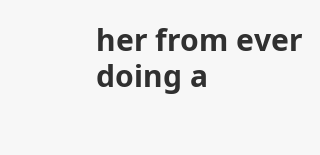her from ever doing a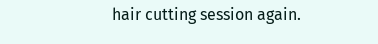hair cutting session again.